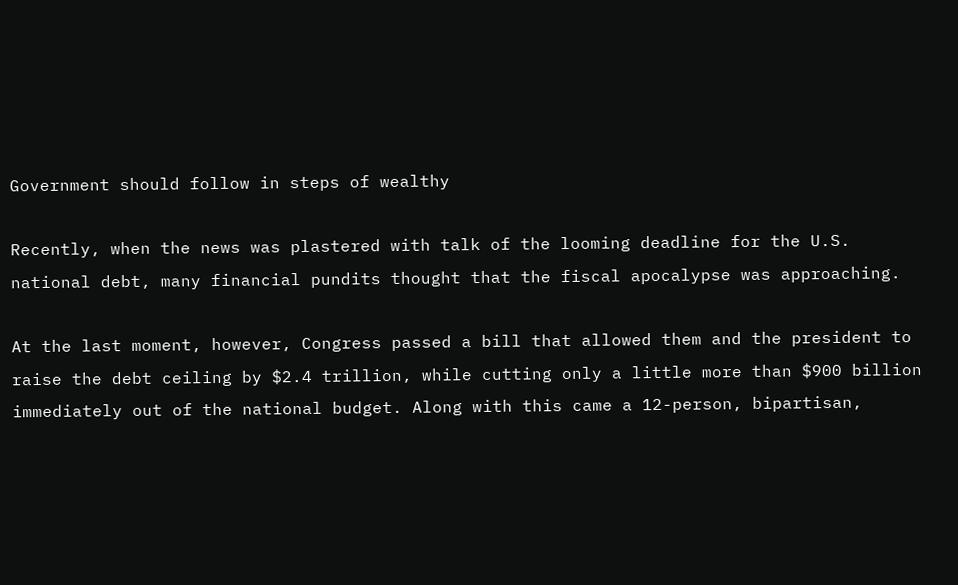Government should follow in steps of wealthy

Recently, when the news was plastered with talk of the looming deadline for the U.S. national debt, many financial pundits thought that the fiscal apocalypse was approaching.

At the last moment, however, Congress passed a bill that allowed them and the president to raise the debt ceiling by $2.4 trillion, while cutting only a little more than $900 billion immediately out of the national budget. Along with this came a 12-person, bipartisan,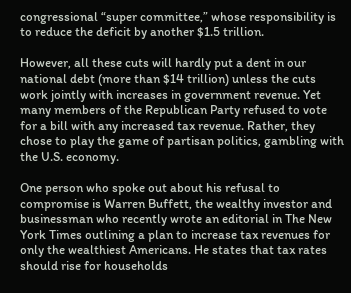congressional “super committee,” whose responsibility is to reduce the deficit by another $1.5 trillion.

However, all these cuts will hardly put a dent in our national debt (more than $14 trillion) unless the cuts work jointly with increases in government revenue. Yet many members of the Republican Party refused to vote for a bill with any increased tax revenue. Rather, they chose to play the game of partisan politics, gambling with the U.S. economy.

One person who spoke out about his refusal to compromise is Warren Buffett, the wealthy investor and businessman who recently wrote an editorial in The New York Times outlining a plan to increase tax revenues for only the wealthiest Americans. He states that tax rates should rise for households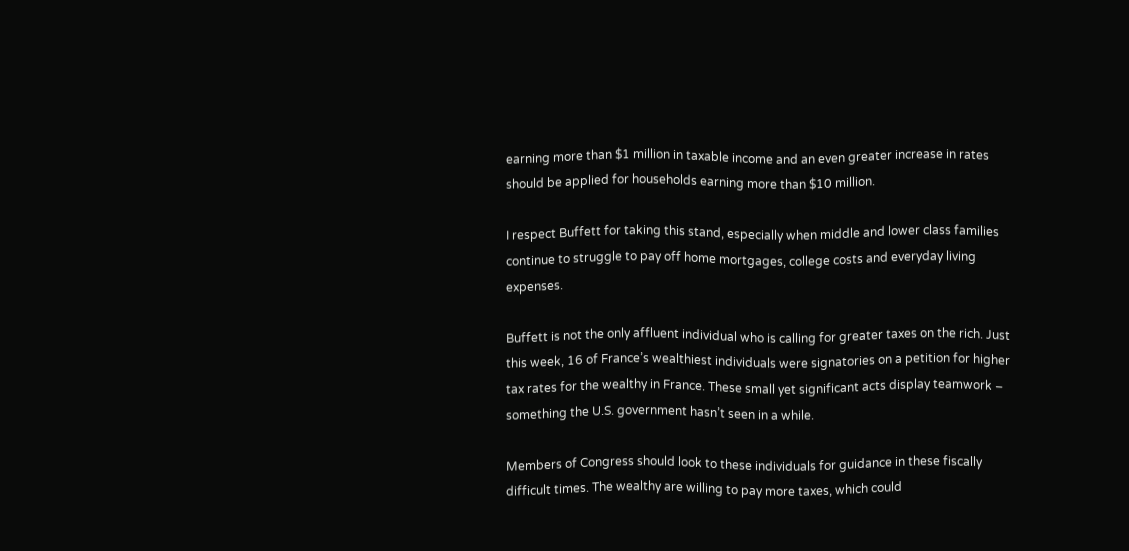earning more than $1 million in taxable income and an even greater increase in rates should be applied for households earning more than $10 million.

I respect Buffett for taking this stand, especially when middle and lower class families continue to struggle to pay off home mortgages, college costs and everyday living expenses.

Buffett is not the only affluent individual who is calling for greater taxes on the rich. Just this week, 16 of France’s wealthiest individuals were signatories on a petition for higher tax rates for the wealthy in France. These small yet significant acts display teamwork – something the U.S. government hasn’t seen in a while.

Members of Congress should look to these individuals for guidance in these fiscally difficult times. The wealthy are willing to pay more taxes, which could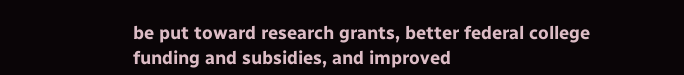be put toward research grants, better federal college funding and subsidies, and improved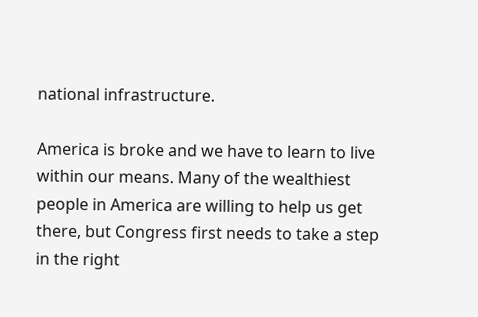national infrastructure.

America is broke and we have to learn to live within our means. Many of the wealthiest people in America are willing to help us get there, but Congress first needs to take a step in the right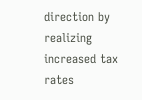direction by realizing increased tax rates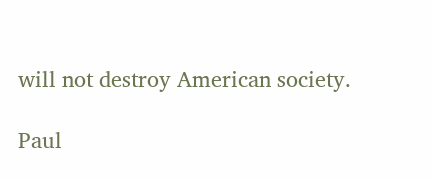will not destroy American society.

Paul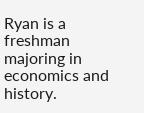Ryan is a freshman majoring in economics and history.